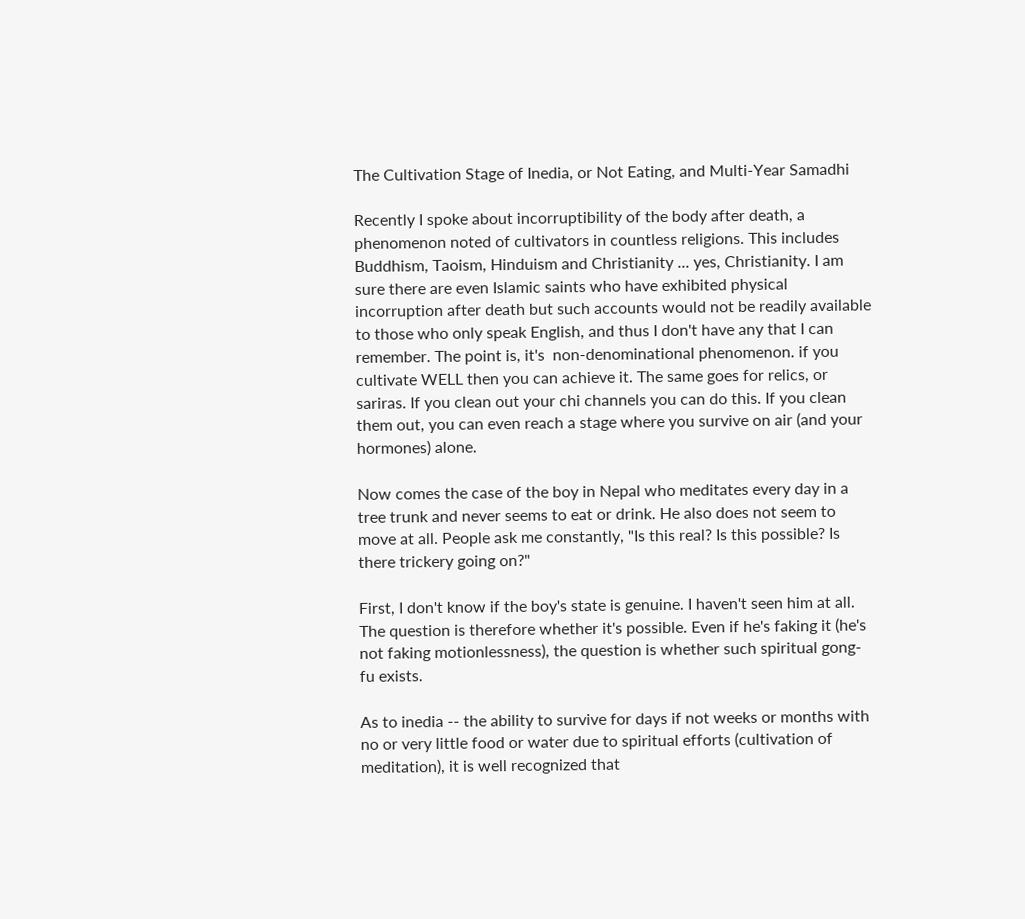The Cultivation Stage of Inedia, or Not Eating, and Multi-Year Samadhi

Recently I spoke about incorruptibility of the body after death, a phenomenon noted of cultivators in countless religions. This includes Buddhism, Taoism, Hinduism and Christianity ... yes, Christianity. I am sure there are even Islamic saints who have exhibited physical incorruption after death but such accounts would not be readily available to those who only speak English, and thus I don't have any that I can remember. The point is, it's  non-denominational phenomenon. if you cultivate WELL then you can achieve it. The same goes for relics, or sariras. If you clean out your chi channels you can do this. If you clean them out, you can even reach a stage where you survive on air (and your hormones) alone.

Now comes the case of the boy in Nepal who meditates every day in a tree trunk and never seems to eat or drink. He also does not seem to move at all. People ask me constantly, "Is this real? Is this possible? Is there trickery going on?"

First, I don't know if the boy's state is genuine. I haven't seen him at all. The question is therefore whether it's possible. Even if he's faking it (he's not faking motionlessness), the question is whether such spiritual gong-fu exists.

As to inedia -- the ability to survive for days if not weeks or months with no or very little food or water due to spiritual efforts (cultivation of meditation), it is well recognized that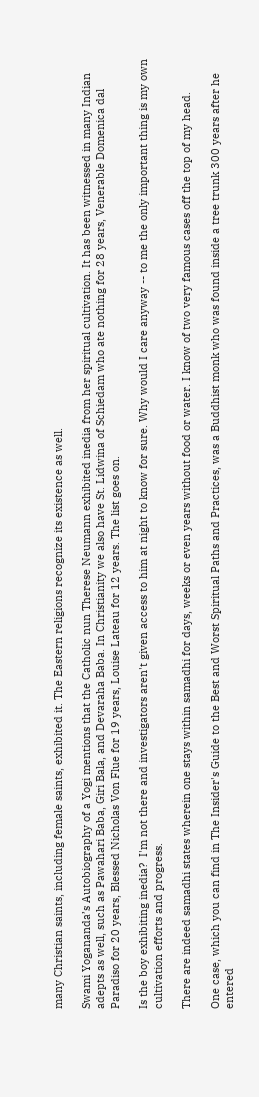many Christian saints, including female saints, exhibited it. The Eastern religions recognize its existence as well.

Swami Yogananda’s Autobiography of a Yogi mentions that the Catholic nun Therese Neumann exhibited inedia from her spiritual cultivation. It has been witnessed in many Indian adepts as well, such as Pawahari Baba, Giri Bala, and Devaraha Baba. In Christianity we also have St. Lidwina of Schiedam who ate nothing for 28 years, Venerable Domenica dal Paradiso for 20 years, Blessed Nicholas Von Flue for 19 years, Louise Lateau for 12 years. The list goes on.

Is the boy exhibiting inedia?  I'm not there and investigators aren't given access to him at night to know for sure. Why would I care anyway -- to me the only important thing is my own cultivation efforts and progress.

There are indeed samadhi states wherein one stays within samadhi for days, weeks or even years without food or water. I know of two very famous cases off the top of my head.

One case, which you can find in The Insider's Guide to the Best and Worst Spiritual Paths and Practices, was a Buddhist monk who was found inside a tree trunk 300 years after he entered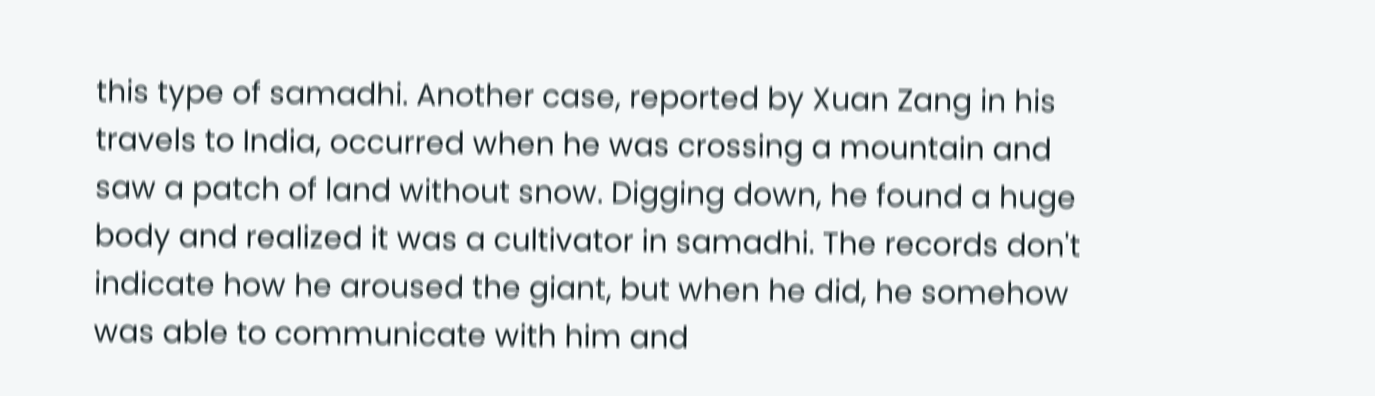this type of samadhi. Another case, reported by Xuan Zang in his travels to India, occurred when he was crossing a mountain and saw a patch of land without snow. Digging down, he found a huge body and realized it was a cultivator in samadhi. The records don't indicate how he aroused the giant, but when he did, he somehow was able to communicate with him and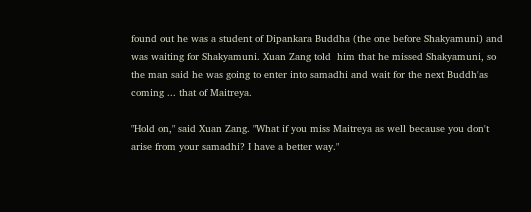found out he was a student of Dipankara Buddha (the one before Shakyamuni) and was waiting for Shakyamuni. Xuan Zang told  him that he missed Shakyamuni, so the man said he was going to enter into samadhi and wait for the next Buddh'as coming ... that of Maitreya.

"Hold on," said Xuan Zang. "What if you miss Maitreya as well because you don't arise from your samadhi? I have a better way."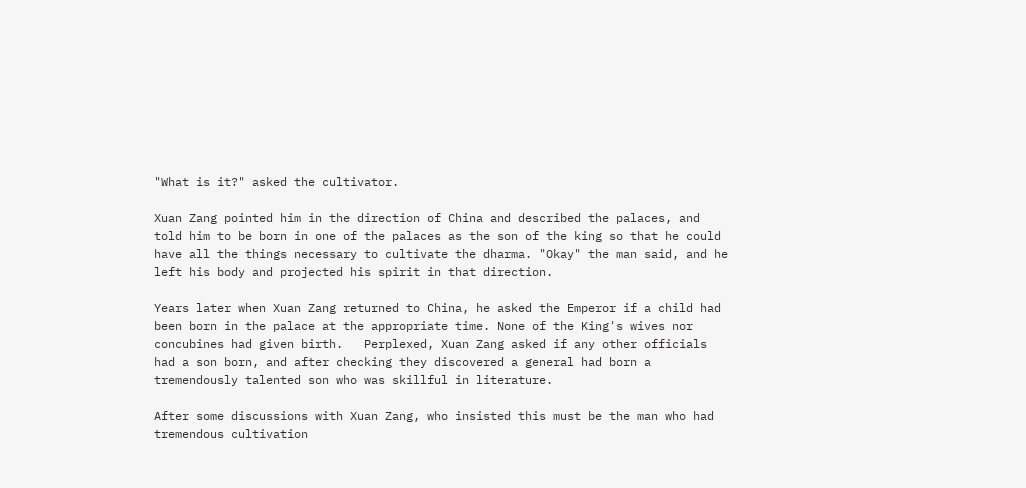"What is it?" asked the cultivator.

Xuan Zang pointed him in the direction of China and described the palaces, and told him to be born in one of the palaces as the son of the king so that he could have all the things necessary to cultivate the dharma. "Okay" the man said, and he left his body and projected his spirit in that direction.

Years later when Xuan Zang returned to China, he asked the Emperor if a child had been born in the palace at the appropriate time. None of the King's wives nor concubines had given birth.   Perplexed, Xuan Zang asked if any other officials had a son born, and after checking they discovered a general had born a tremendously talented son who was skillful in literature.

After some discussions with Xuan Zang, who insisted this must be the man who had tremendous cultivation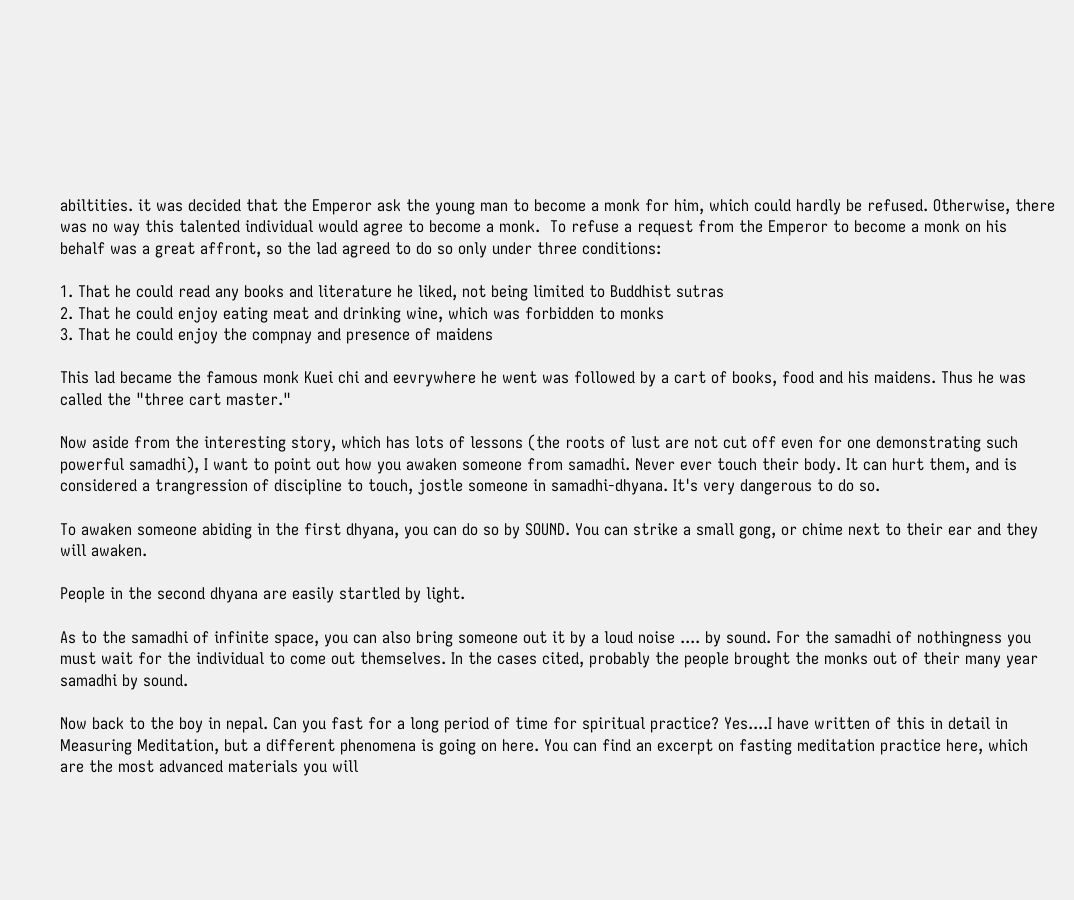abiltities. it was decided that the Emperor ask the young man to become a monk for him, which could hardly be refused. Otherwise, there was no way this talented individual would agree to become a monk.  To refuse a request from the Emperor to become a monk on his behalf was a great affront, so the lad agreed to do so only under three conditions:

1. That he could read any books and literature he liked, not being limited to Buddhist sutras
2. That he could enjoy eating meat and drinking wine, which was forbidden to monks
3. That he could enjoy the compnay and presence of maidens

This lad became the famous monk Kuei chi and eevrywhere he went was followed by a cart of books, food and his maidens. Thus he was called the "three cart master."

Now aside from the interesting story, which has lots of lessons (the roots of lust are not cut off even for one demonstrating such powerful samadhi), I want to point out how you awaken someone from samadhi. Never ever touch their body. It can hurt them, and is considered a trangression of discipline to touch, jostle someone in samadhi-dhyana. It's very dangerous to do so.

To awaken someone abiding in the first dhyana, you can do so by SOUND. You can strike a small gong, or chime next to their ear and they will awaken.

People in the second dhyana are easily startled by light.

As to the samadhi of infinite space, you can also bring someone out it by a loud noise .... by sound. For the samadhi of nothingness you must wait for the individual to come out themselves. In the cases cited, probably the people brought the monks out of their many year samadhi by sound.

Now back to the boy in nepal. Can you fast for a long period of time for spiritual practice? Yes....I have written of this in detail in Measuring Meditation, but a different phenomena is going on here. You can find an excerpt on fasting meditation practice here, which are the most advanced materials you will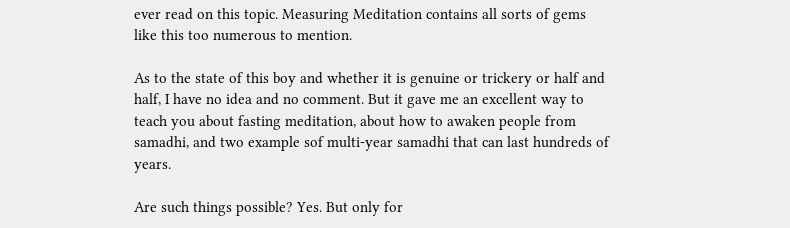ever read on this topic. Measuring Meditation contains all sorts of gems like this too numerous to mention.

As to the state of this boy and whether it is genuine or trickery or half and half, I have no idea and no comment. But it gave me an excellent way to teach you about fasting meditation, about how to awaken people from samadhi, and two example sof multi-year samadhi that can last hundreds of years.

Are such things possible? Yes. But only for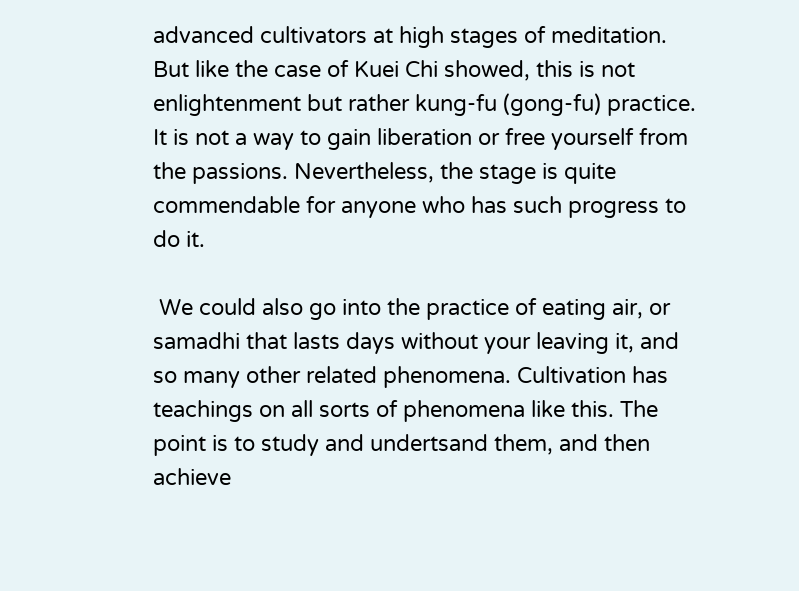advanced cultivators at high stages of meditation. But like the case of Kuei Chi showed, this is not enlightenment but rather kung-fu (gong-fu) practice. It is not a way to gain liberation or free yourself from the passions. Nevertheless, the stage is quite commendable for anyone who has such progress to do it.

 We could also go into the practice of eating air, or samadhi that lasts days without your leaving it, and so many other related phenomena. Cultivation has teachings on all sorts of phenomena like this. The point is to study and undertsand them, and then achieve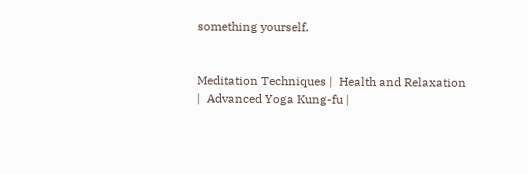something yourself.


Meditation Techniques |  Health and Relaxation |  Advanced Yoga Kung-fu |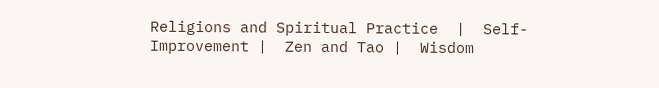Religions and Spiritual Practice  |  Self-Improvement |  Zen and Tao |  Wisdom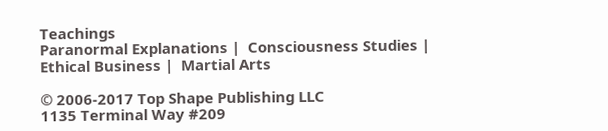Teachings
Paranormal Explanations |  Consciousness Studies |  Ethical Business |  Martial Arts

© 2006-2017 Top Shape Publishing LLC
1135 Terminal Way #209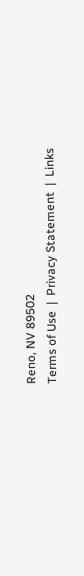Reno, NV 89502
Terms of Use  |  Privacy Statement  |  Links